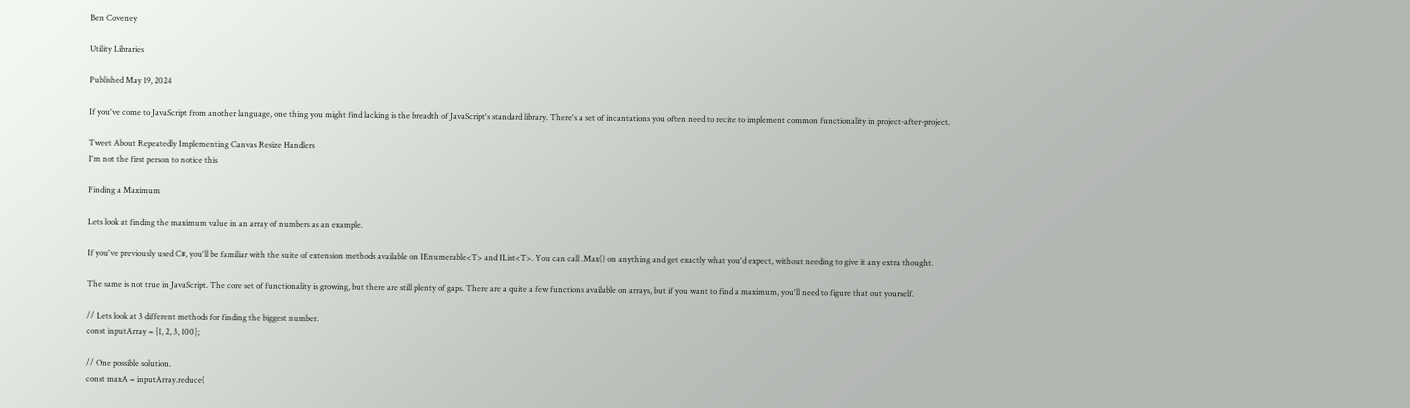Ben Coveney

Utility Libraries

Published May 19, 2024

If you've come to JavaScript from another language, one thing you might find lacking is the breadth of JavaScript's standard library. There's a set of incantations you often need to recite to implement common functionality in project-after-project.

Tweet About Repeatedly Implementing Canvas Resize Handlers
I'm not the first person to notice this

Finding a Maximum

Lets look at finding the maximum value in an array of numbers as an example.

If you've previously used C#, you'll be familiar with the suite of extension methods available on IEnumerable<T> and IList<T>. You can call .Max() on anything and get exactly what you'd expect, without needing to give it any extra thought.

The same is not true in JavaScript. The core set of functionality is growing, but there are still plenty of gaps. There are a quite a few functions available on arrays, but if you want to find a maximum, you'll need to figure that out yourself.

// Lets look at 3 different methods for finding the biggest number.
const inputArray = [1, 2, 3, 100];

// One possible solution.
const maxA = inputArray.reduce(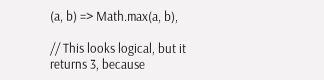(a, b) => Math.max(a, b),

// This looks logical, but it returns 3, because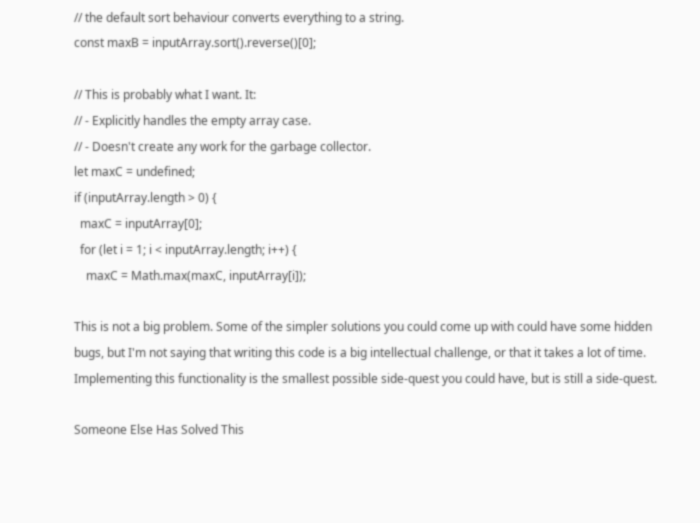// the default sort behaviour converts everything to a string.
const maxB = inputArray.sort().reverse()[0];

// This is probably what I want. It:
// - Explicitly handles the empty array case.
// - Doesn't create any work for the garbage collector.
let maxC = undefined;
if (inputArray.length > 0) {
  maxC = inputArray[0];
  for (let i = 1; i < inputArray.length; i++) {
    maxC = Math.max(maxC, inputArray[i]);

This is not a big problem. Some of the simpler solutions you could come up with could have some hidden bugs, but I'm not saying that writing this code is a big intellectual challenge, or that it takes a lot of time. Implementing this functionality is the smallest possible side-quest you could have, but is still a side-quest.

Someone Else Has Solved This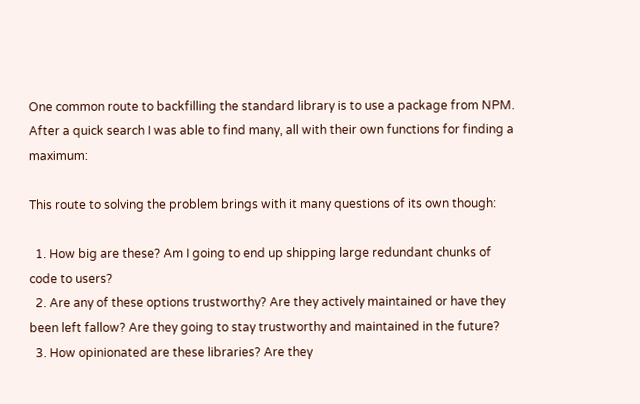One common route to backfilling the standard library is to use a package from NPM. After a quick search I was able to find many, all with their own functions for finding a maximum:

This route to solving the problem brings with it many questions of its own though:

  1. How big are these? Am I going to end up shipping large redundant chunks of code to users?
  2. Are any of these options trustworthy? Are they actively maintained or have they been left fallow? Are they going to stay trustworthy and maintained in the future?
  3. How opinionated are these libraries? Are they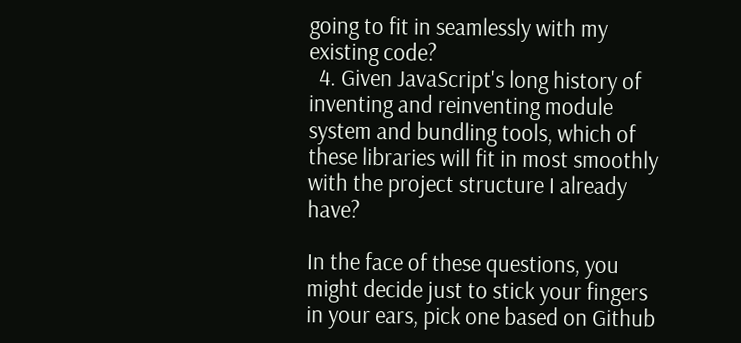going to fit in seamlessly with my existing code?
  4. Given JavaScript's long history of inventing and reinventing module system and bundling tools, which of these libraries will fit in most smoothly with the project structure I already have?

In the face of these questions, you might decide just to stick your fingers in your ears, pick one based on Github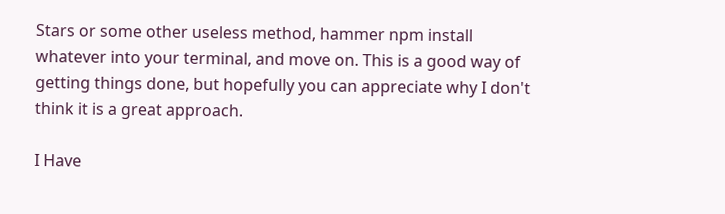Stars or some other useless method, hammer npm install whatever into your terminal, and move on. This is a good way of getting things done, but hopefully you can appreciate why I don't think it is a great approach.

I Have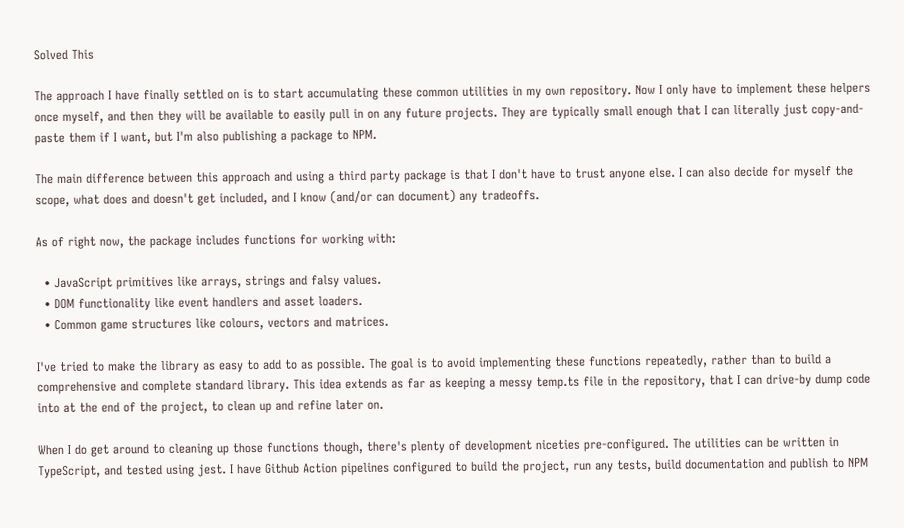Solved This

The approach I have finally settled on is to start accumulating these common utilities in my own repository. Now I only have to implement these helpers once myself, and then they will be available to easily pull in on any future projects. They are typically small enough that I can literally just copy-and-paste them if I want, but I'm also publishing a package to NPM.

The main difference between this approach and using a third party package is that I don't have to trust anyone else. I can also decide for myself the scope, what does and doesn't get included, and I know (and/or can document) any tradeoffs.

As of right now, the package includes functions for working with:

  • JavaScript primitives like arrays, strings and falsy values.
  • DOM functionality like event handlers and asset loaders.
  • Common game structures like colours, vectors and matrices.

I've tried to make the library as easy to add to as possible. The goal is to avoid implementing these functions repeatedly, rather than to build a comprehensive and complete standard library. This idea extends as far as keeping a messy temp.ts file in the repository, that I can drive-by dump code into at the end of the project, to clean up and refine later on.

When I do get around to cleaning up those functions though, there's plenty of development niceties pre-configured. The utilities can be written in TypeScript, and tested using jest. I have Github Action pipelines configured to build the project, run any tests, build documentation and publish to NPM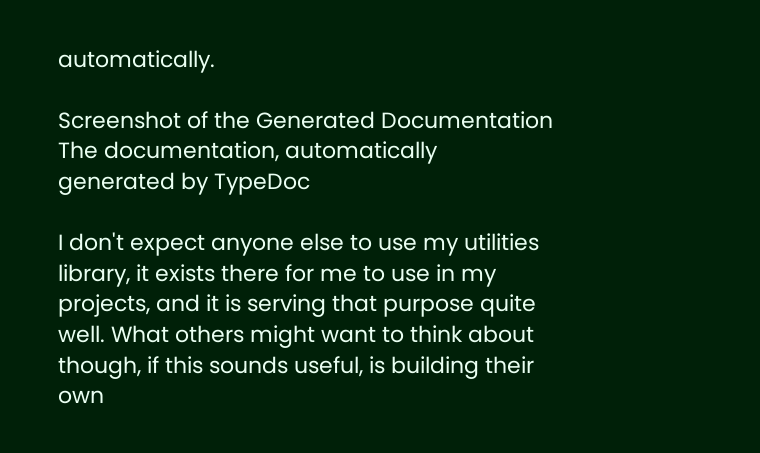automatically.

Screenshot of the Generated Documentation
The documentation, automatically generated by TypeDoc

I don't expect anyone else to use my utilities library, it exists there for me to use in my projects, and it is serving that purpose quite well. What others might want to think about though, if this sounds useful, is building their own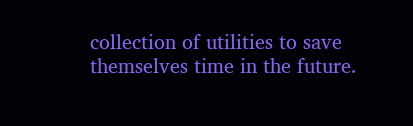collection of utilities to save themselves time in the future.